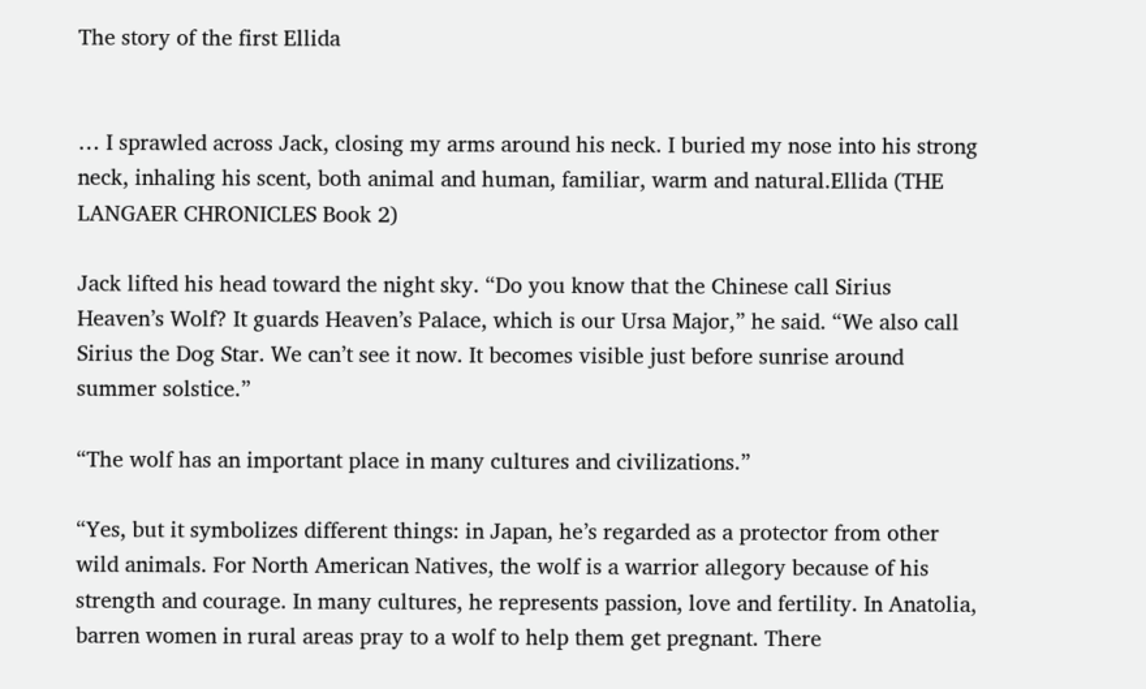The story of the first Ellida


… I sprawled across Jack, closing my arms around his neck. I buried my nose into his strong neck, inhaling his scent, both animal and human, familiar, warm and natural.Ellida (THE LANGAER CHRONICLES Book 2)

Jack lifted his head toward the night sky. “Do you know that the Chinese call Sirius Heaven’s Wolf? It guards Heaven’s Palace, which is our Ursa Major,” he said. “We also call Sirius the Dog Star. We can’t see it now. It becomes visible just before sunrise around summer solstice.”

“The wolf has an important place in many cultures and civilizations.”

“Yes, but it symbolizes different things: in Japan, he’s regarded as a protector from other wild animals. For North American Natives, the wolf is a warrior allegory because of his strength and courage. In many cultures, he represents passion, love and fertility. In Anatolia, barren women in rural areas pray to a wolf to help them get pregnant. There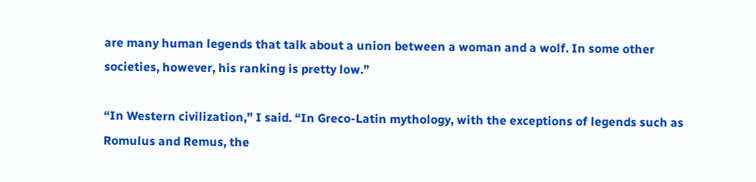are many human legends that talk about a union between a woman and a wolf. In some other societies, however, his ranking is pretty low.”

“In Western civilization,” I said. “In Greco-Latin mythology, with the exceptions of legends such as Romulus and Remus, the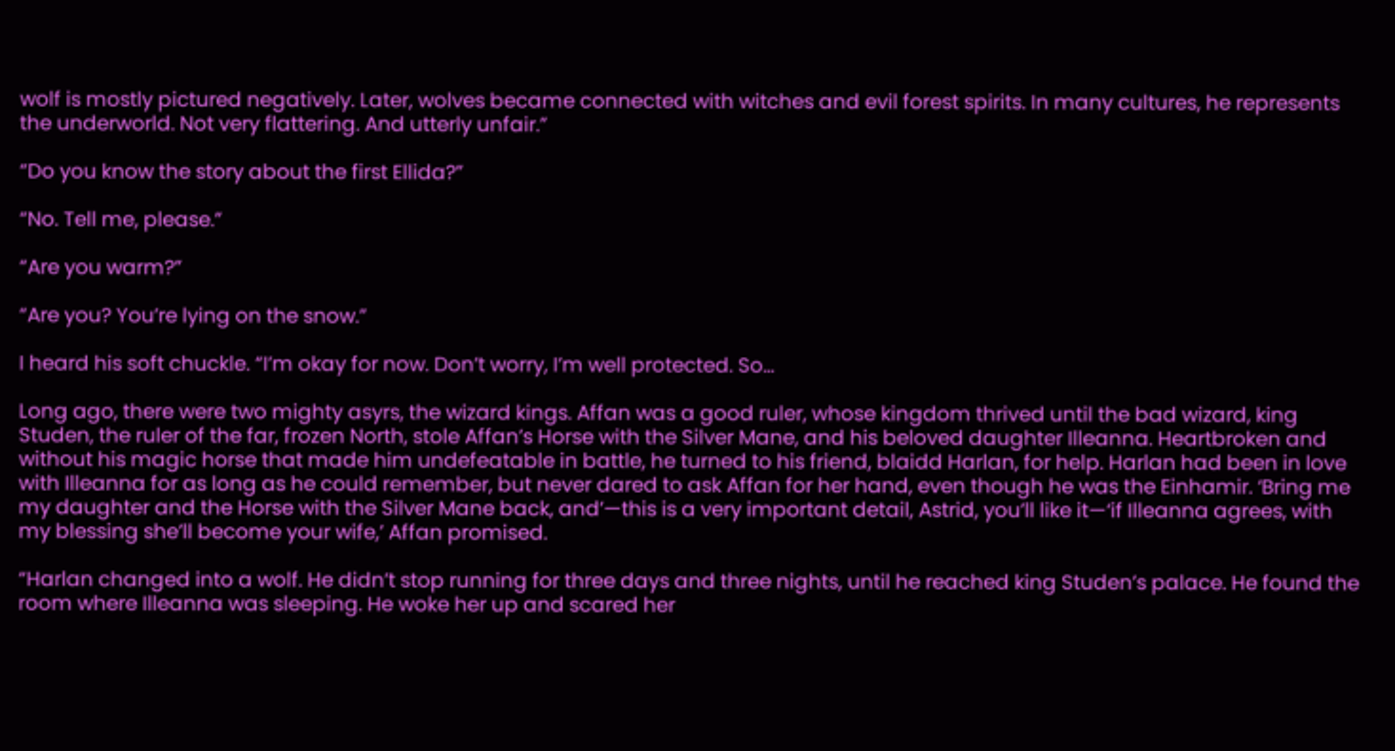wolf is mostly pictured negatively. Later, wolves became connected with witches and evil forest spirits. In many cultures, he represents the underworld. Not very flattering. And utterly unfair.”

“Do you know the story about the first Ellida?”

“No. Tell me, please.”

“Are you warm?”

“Are you? You’re lying on the snow.”

I heard his soft chuckle. “I’m okay for now. Don’t worry, I’m well protected. So…

Long ago, there were two mighty asyrs, the wizard kings. Affan was a good ruler, whose kingdom thrived until the bad wizard, king Studen, the ruler of the far, frozen North, stole Affan’s Horse with the Silver Mane, and his beloved daughter Illeanna. Heartbroken and without his magic horse that made him undefeatable in battle, he turned to his friend, blaidd Harlan, for help. Harlan had been in love with Illeanna for as long as he could remember, but never dared to ask Affan for her hand, even though he was the Einhamir. ‘Bring me my daughter and the Horse with the Silver Mane back, and’—this is a very important detail, Astrid, you’ll like it—‘if Illeanna agrees, with my blessing she’ll become your wife,’ Affan promised.

“Harlan changed into a wolf. He didn’t stop running for three days and three nights, until he reached king Studen’s palace. He found the room where Illeanna was sleeping. He woke her up and scared her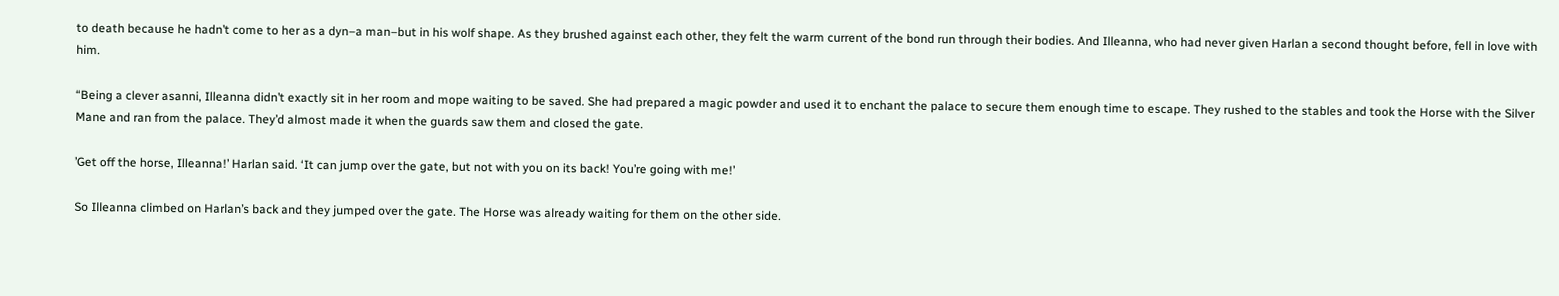to death because he hadn’t come to her as a dyn–a man–but in his wolf shape. As they brushed against each other, they felt the warm current of the bond run through their bodies. And Illeanna, who had never given Harlan a second thought before, fell in love with him.

“Being a clever asanni, Illeanna didn’t exactly sit in her room and mope waiting to be saved. She had prepared a magic powder and used it to enchant the palace to secure them enough time to escape. They rushed to the stables and took the Horse with the Silver Mane and ran from the palace. They’d almost made it when the guards saw them and closed the gate.

’Get off the horse, Illeanna!’ Harlan said. ‘It can jump over the gate, but not with you on its back! You’re going with me!’

So Illeanna climbed on Harlan’s back and they jumped over the gate. The Horse was already waiting for them on the other side.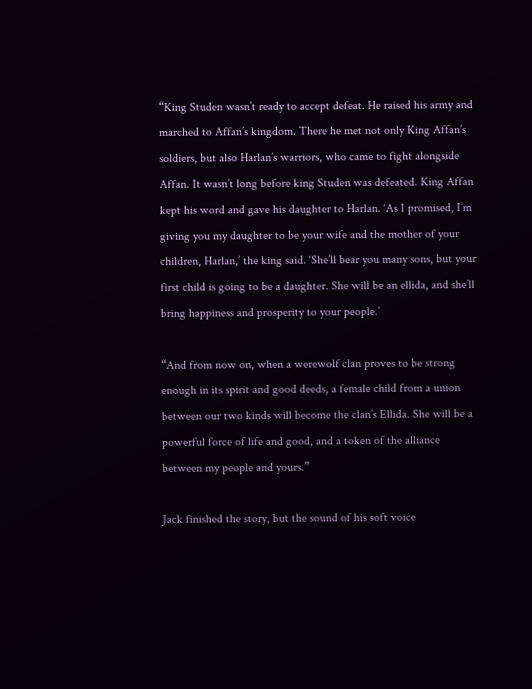“King Studen wasn’t ready to accept defeat. He raised his army and marched to Affan’s kingdom. There he met not only King Affan’s soldiers, but also Harlan’s warriors, who came to fight alongside Affan. It wasn’t long before king Studen was defeated. King Affan kept his word and gave his daughter to Harlan. ‘As I promised, I’m giving you my daughter to be your wife and the mother of your children, Harlan,’ the king said. ‘She’ll bear you many sons, but your first child is going to be a daughter. She will be an ellida, and she’ll bring happiness and prosperity to your people.’

“And from now on, when a werewolf clan proves to be strong enough in its spirit and good deeds, a female child from a union between our two kinds will become the clan’s Ellida. She will be a powerful force of life and good, and a token of the alliance between my people and yours.”

Jack finished the story, but the sound of his soft voice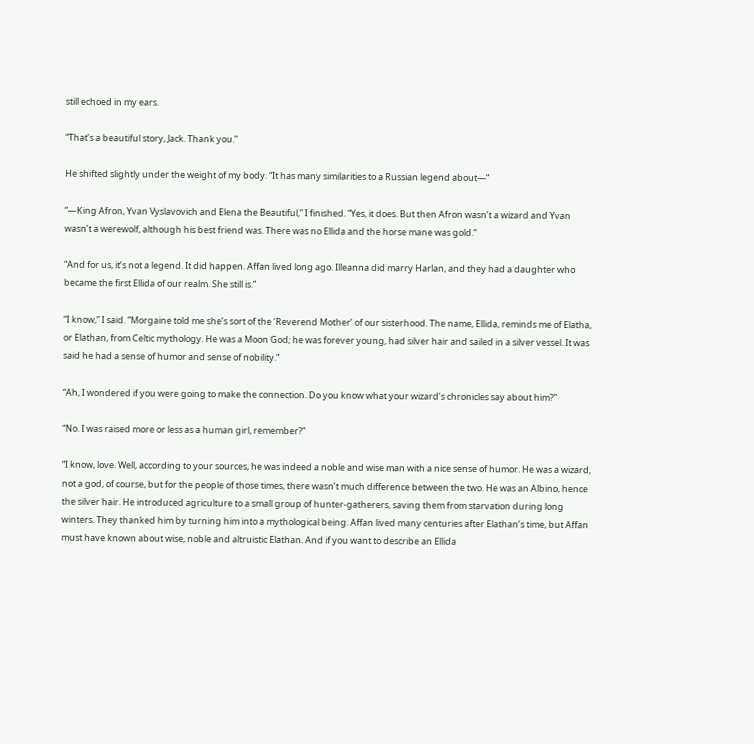still echoed in my ears.

“That’s a beautiful story, Jack. Thank you.”

He shifted slightly under the weight of my body. “It has many similarities to a Russian legend about—”

“—King Afron, Yvan Vyslavovich and Elena the Beautiful,” I finished. “Yes, it does. But then Afron wasn’t a wizard and Yvan wasn’t a werewolf, although his best friend was. There was no Ellida and the horse mane was gold.”

“And for us, it’s not a legend. It did happen. Affan lived long ago. Illeanna did marry Harlan, and they had a daughter who became the first Ellida of our realm. She still is.”

“I know,” I said. “Morgaine told me she’s sort of the ‘Reverend Mother’ of our sisterhood. The name, Ellida, reminds me of Elatha, or Elathan, from Celtic mythology. He was a Moon God; he was forever young, had silver hair and sailed in a silver vessel. It was said he had a sense of humor and sense of nobility.”

“Ah, I wondered if you were going to make the connection. Do you know what your wizard’s chronicles say about him?”

“No. I was raised more or less as a human girl, remember?”

“I know, love. Well, according to your sources, he was indeed a noble and wise man with a nice sense of humor. He was a wizard, not a god, of course, but for the people of those times, there wasn’t much difference between the two. He was an Albino, hence the silver hair. He introduced agriculture to a small group of hunter-gatherers, saving them from starvation during long winters. They thanked him by turning him into a mythological being. Affan lived many centuries after Elathan’s time, but Affan must have known about wise, noble and altruistic Elathan. And if you want to describe an Ellida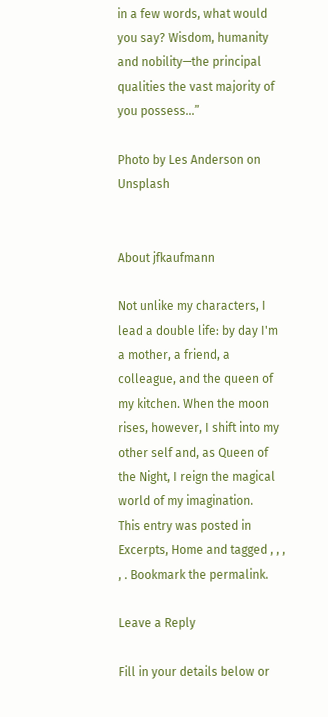in a few words, what would you say? Wisdom, humanity and nobility—the principal qualities the vast majority of you possess…”

Photo by Les Anderson on Unsplash


About jfkaufmann

Not unlike my characters, I lead a double life: by day I'm a mother, a friend, a colleague, and the queen of my kitchen. When the moon rises, however, I shift into my other self and, as Queen of the Night, I reign the magical world of my imagination.
This entry was posted in Excerpts, Home and tagged , , , , . Bookmark the permalink.

Leave a Reply

Fill in your details below or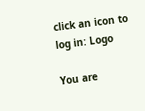click an icon to log in: Logo

You are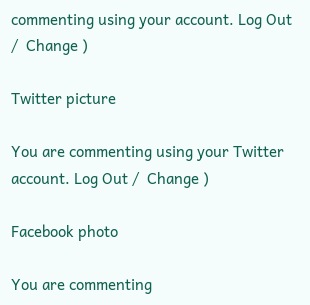commenting using your account. Log Out /  Change )

Twitter picture

You are commenting using your Twitter account. Log Out /  Change )

Facebook photo

You are commenting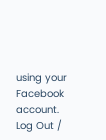using your Facebook account. Log Out /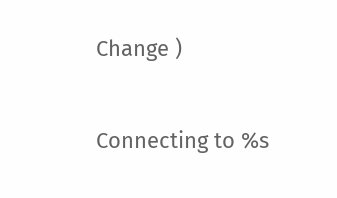Change )

Connecting to %s